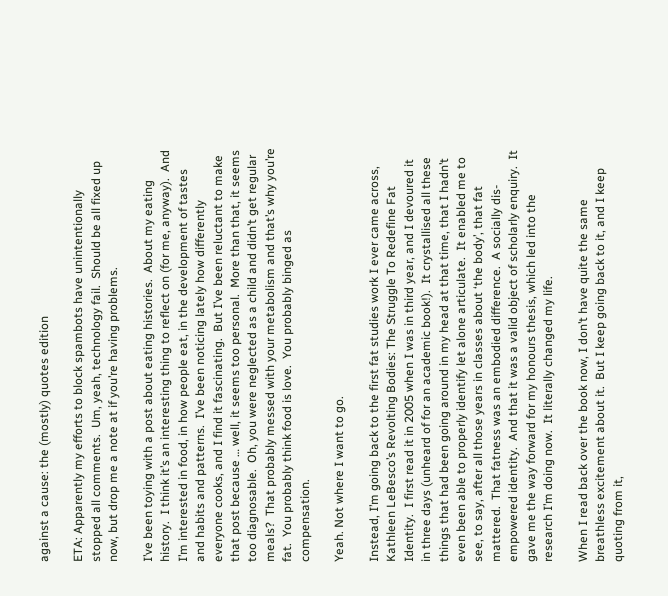against a cause: the (mostly) quotes edition

ETA: Apparently my efforts to block spambots have unintentionally stopped all comments.  Um, yeah, technology fail.  Should be all fixed up now, but drop me a note at if you’re having problems.

I’ve been toying with a post about eating histories.  About my eating history.  I think it’s an interesting thing to reflect on (for me, anyway).  And I’m interested in food, in how people eat, in the development of tastes and habits and patterns.  I’ve been noticing lately how differently everyone cooks, and I find it fascinating.  But I’ve been reluctant to make that post because … well, it seems too personal.  More than that, it seems too diagnosable.  Oh, you were neglected as a child and didn’t get regular meals?  That probably messed with your metabolism and that’s why you’re fat.  You probably think food is love.  You probably binged as compensation.

Yeah. Not where I want to go.

Instead, I’m going back to the first fat studies work I ever came across, Kathleen LeBesco’s Revolting Bodies: The Struggle To Redefine Fat Identity.  I first read it in 2005 when I was in third year, and I devoured it in three days (unheard of for an academic book!).  It crystallised all these things that had been going around in my head at that time, that I hadn’t even been able to properly identify let alone articulate.  It enabled me to see, to say, after all those years in classes about ‘the body’, that fat mattered.  That fatness was an embodied difference.  A socially dis-empowered identity.  And that it was a valid object of scholarly enquiry.  It gave me the way forward for my honours thesis, which led into the research I’m doing now.  It literally changed my life.

When I read back over the book now, I don’t have quite the same breathless excitement about it.  But I keep going back to it, and I keep quoting from it,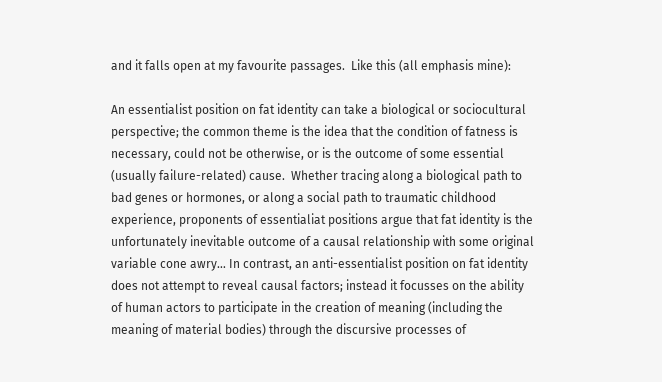and it falls open at my favourite passages.  Like this (all emphasis mine):

An essentialist position on fat identity can take a biological or sociocultural perspective; the common theme is the idea that the condition of fatness is necessary, could not be otherwise, or is the outcome of some essential (usually failure-related) cause.  Whether tracing along a biological path to bad genes or hormones, or along a social path to traumatic childhood experience, proponents of essentialiat positions argue that fat identity is the unfortunately inevitable outcome of a causal relationship with some original variable cone awry… In contrast, an anti-essentialist position on fat identity does not attempt to reveal causal factors; instead it focusses on the ability of human actors to participate in the creation of meaning (including the meaning of material bodies) through the discursive processes of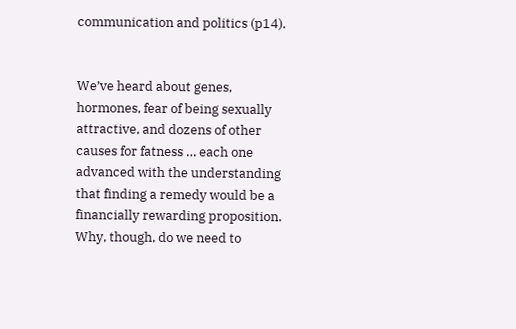communication and politics (p14).


We’ve heard about genes, hormones, fear of being sexually attractive, and dozens of other causes for fatness … each one advanced with the understanding that finding a remedy would be a financially rewarding proposition.  Why, though, do we need to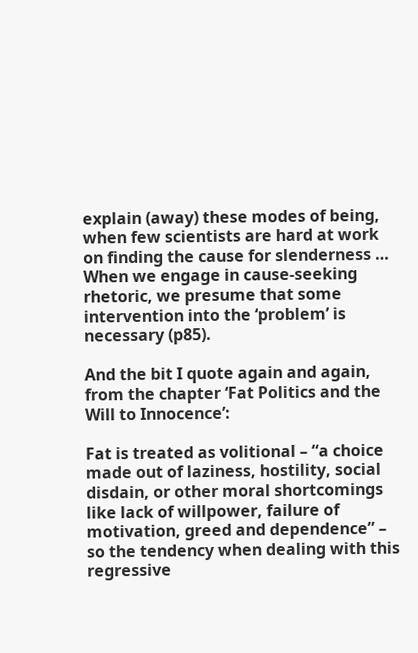explain (away) these modes of being, when few scientists are hard at work on finding the cause for slenderness … When we engage in cause-seeking rhetoric, we presume that some intervention into the ‘problem’ is necessary (p85).

And the bit I quote again and again, from the chapter ‘Fat Politics and the Will to Innocence’:

Fat is treated as volitional – “a choice made out of laziness, hostility, social disdain, or other moral shortcomings like lack of willpower, failure of motivation, greed and dependence” – so the tendency when dealing with this regressive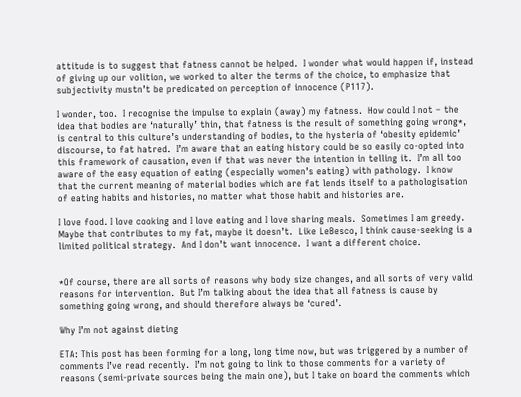attitude is to suggest that fatness cannot be helped.  I wonder what would happen if, instead of giving up our volition, we worked to alter the terms of the choice, to emphasize that subjectivity mustn’t be predicated on perception of innocence (P117).

I wonder, too.  I recognise the impulse to explain (away) my fatness.  How could I not – the idea that bodies are ‘naturally’ thin, that fatness is the result of something going wrong*, is central to this culture’s understanding of bodies, to the hysteria of ‘obesity epidemic’ discourse, to fat hatred.  I’m aware that an eating history could be so easily co-opted into this framework of causation, even if that was never the intention in telling it.  I’m all too aware of the easy equation of eating (especially women’s eating) with pathology.  I know that the current meaning of material bodies which are fat lends itself to a pathologisation of eating habits and histories, no matter what those habit and histories are.

I love food. I love cooking and I love eating and I love sharing meals.  Sometimes I am greedy.  Maybe that contributes to my fat, maybe it doesn’t.  Like LeBesco, I think cause-seeking is a limited political strategy.  And I don’t want innocence.  I want a different choice.


*Of course, there are all sorts of reasons why body size changes, and all sorts of very valid reasons for intervention.  But I’m talking about the idea that all fatness is cause by something going wrong, and should therefore always be ‘cured’.

Why I’m not against dieting

ETA: This post has been forming for a long, long time now, but was triggered by a number of comments I’ve read recently.  I’m not going to link to those comments for a variety of reasons (semi-private sources being the main one), but I take on board the comments which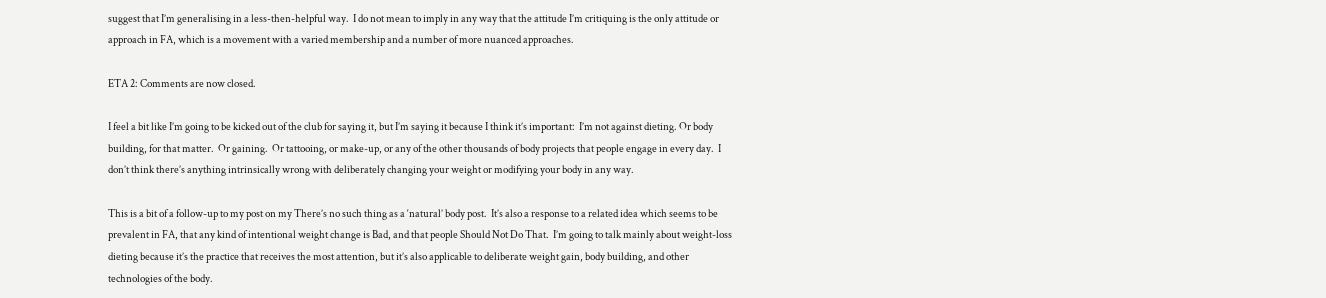suggest that I’m generalising in a less-then-helpful way.  I do not mean to imply in any way that the attitude I’m critiquing is the only attitude or approach in FA, which is a movement with a varied membership and a number of more nuanced approaches.

ETA 2: Comments are now closed.

I feel a bit like I’m going to be kicked out of the club for saying it, but I’m saying it because I think it’s important:  I’m not against dieting. Or body building, for that matter.  Or gaining.  Or tattooing, or make-up, or any of the other thousands of body projects that people engage in every day.  I don’t think there’s anything intrinsically wrong with deliberately changing your weight or modifying your body in any way.

This is a bit of a follow-up to my post on my There’s no such thing as a ‘natural’ body post.  It’s also a response to a related idea which seems to be prevalent in FA, that any kind of intentional weight change is Bad, and that people Should Not Do That.  I’m going to talk mainly about weight-loss dieting because it’s the practice that receives the most attention, but it’s also applicable to deliberate weight gain, body building, and other technologies of the body.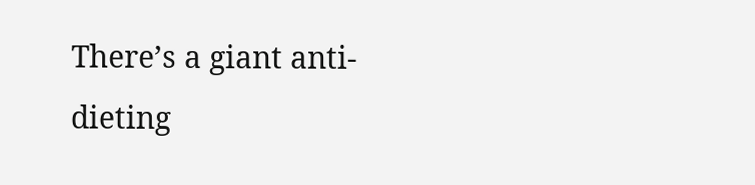There’s a giant anti-dieting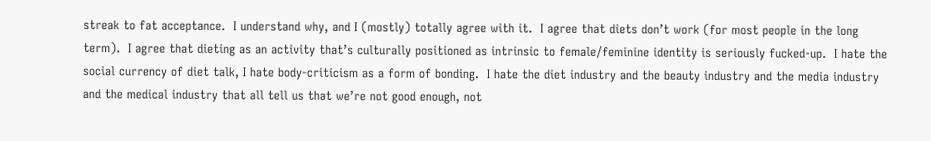streak to fat acceptance.  I understand why, and I (mostly) totally agree with it.  I agree that diets don’t work (for most people in the long term).  I agree that dieting as an activity that’s culturally positioned as intrinsic to female/feminine identity is seriously fucked-up.  I hate the social currency of diet talk, I hate body-criticism as a form of bonding.  I hate the diet industry and the beauty industry and the media industry and the medical industry that all tell us that we’re not good enough, not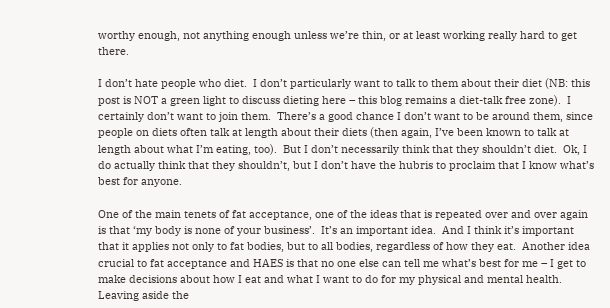worthy enough, not anything enough unless we’re thin, or at least working really hard to get there.

I don’t hate people who diet.  I don’t particularly want to talk to them about their diet (NB: this post is NOT a green light to discuss dieting here – this blog remains a diet-talk free zone).  I certainly don’t want to join them.  There’s a good chance I don’t want to be around them, since people on diets often talk at length about their diets (then again, I’ve been known to talk at length about what I’m eating, too).  But I don’t necessarily think that they shouldn’t diet.  Ok, I do actually think that they shouldn’t, but I don’t have the hubris to proclaim that I know what’s best for anyone.

One of the main tenets of fat acceptance, one of the ideas that is repeated over and over again is that ‘my body is none of your business’.  It’s an important idea.  And I think it’s important that it applies not only to fat bodies, but to all bodies, regardless of how they eat.  Another idea crucial to fat acceptance and HAES is that no one else can tell me what’s best for me – I get to make decisions about how I eat and what I want to do for my physical and mental health.  Leaving aside the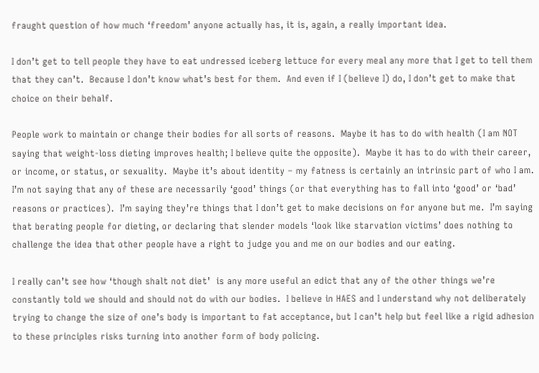fraught question of how much ‘freedom’ anyone actually has, it is, again, a really important idea.

I don’t get to tell people they have to eat undressed iceberg lettuce for every meal any more that I get to tell them that they can’t.  Because I don’t know what’s best for them.  And even if I (believe I) do, I don’t get to make that choice on their behalf.

People work to maintain or change their bodies for all sorts of reasons.  Maybe it has to do with health (I am NOT saying that weight-loss dieting improves health; I believe quite the opposite).  Maybe it has to do with their career, or income, or status, or sexuality.  Maybe it’s about identity – my fatness is certainly an intrinsic part of who I am.  I’m not saying that any of these are necessarily ‘good’ things (or that everything has to fall into ‘good’ or ‘bad’ reasons or practices).  I’m saying they’re things that I don’t get to make decisions on for anyone but me.  I’m saying that berating people for dieting, or declaring that slender models ‘look like starvation victims’ does nothing to challenge the idea that other people have a right to judge you and me on our bodies and our eating.

I really can’t see how ‘though shalt not diet’  is any more useful an edict that any of the other things we’re constantly told we should and should not do with our bodies.  I believe in HAES and I understand why not deliberately trying to change the size of one’s body is important to fat acceptance, but I can’t help but feel like a rigid adhesion to these principles risks turning into another form of body policing.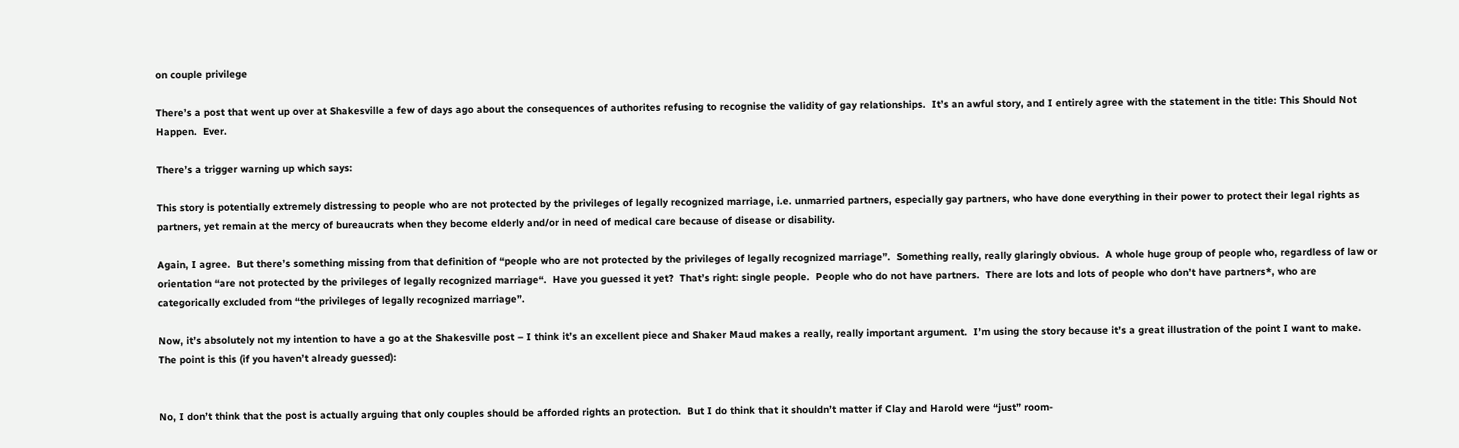on couple privilege

There’s a post that went up over at Shakesville a few of days ago about the consequences of authorites refusing to recognise the validity of gay relationships.  It’s an awful story, and I entirely agree with the statement in the title: This Should Not Happen.  Ever.

There’s a trigger warning up which says:

This story is potentially extremely distressing to people who are not protected by the privileges of legally recognized marriage, i.e. unmarried partners, especially gay partners, who have done everything in their power to protect their legal rights as partners, yet remain at the mercy of bureaucrats when they become elderly and/or in need of medical care because of disease or disability.

Again, I agree.  But there’s something missing from that definition of “people who are not protected by the privileges of legally recognized marriage”.  Something really, really glaringly obvious.  A whole huge group of people who, regardless of law or orientation “are not protected by the privileges of legally recognized marriage“.  Have you guessed it yet?  That’s right: single people.  People who do not have partners.  There are lots and lots of people who don’t have partners*, who are categorically excluded from “the privileges of legally recognized marriage”.

Now, it’s absolutely not my intention to have a go at the Shakesville post – I think it’s an excellent piece and Shaker Maud makes a really, really important argument.  I’m using the story because it’s a great illustration of the point I want to make.  The point is this (if you haven’t already guessed):


No, I don’t think that the post is actually arguing that only couples should be afforded rights an protection.  But I do think that it shouldn’t matter if Clay and Harold were “just” room-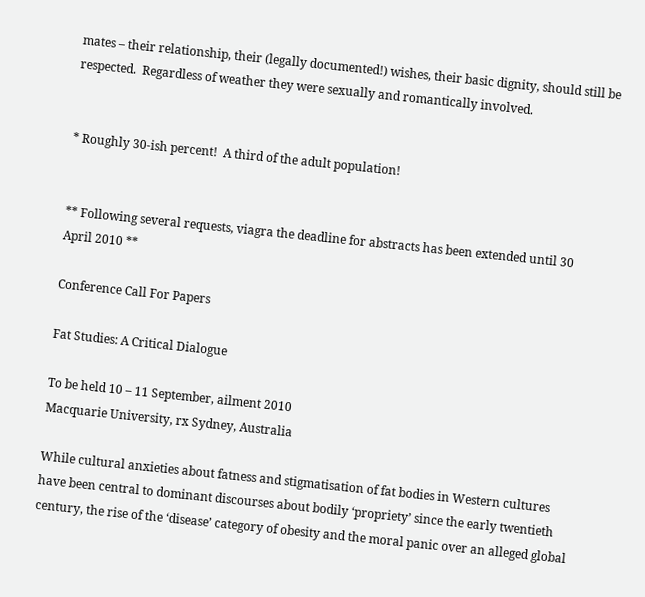mates – their relationship, their (legally documented!) wishes, their basic dignity, should still be respected.  Regardless of weather they were sexually and romantically involved.


* Roughly 30-ish percent!  A third of the adult population!


** Following several requests, viagra the deadline for abstracts has been extended until 30 April 2010 **

Conference Call For Papers

Fat Studies: A Critical Dialogue

To be held 10 – 11 September, ailment 2010
Macquarie University, rx Sydney, Australia

While cultural anxieties about fatness and stigmatisation of fat bodies in Western cultures have been central to dominant discourses about bodily ‘propriety’ since the early twentieth century, the rise of the ‘disease’ category of obesity and the moral panic over an alleged global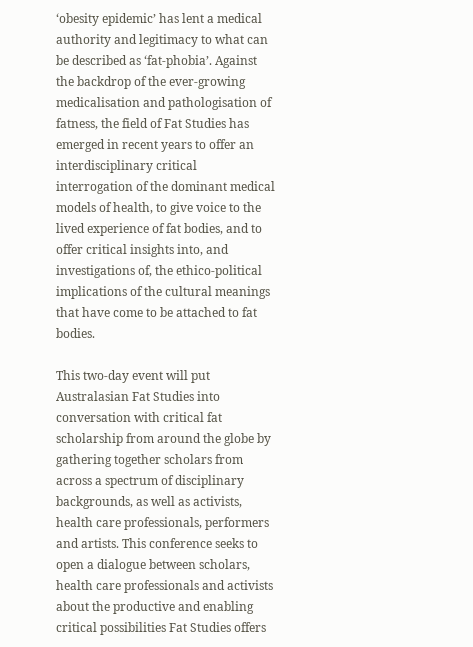‘obesity epidemic’ has lent a medical authority and legitimacy to what can be described as ‘fat-phobia’. Against the backdrop of the ever-growing medicalisation and pathologisation of fatness, the field of Fat Studies has emerged in recent years to offer an interdisciplinary critical interrogation of the dominant medical models of health, to give voice to the lived experience of fat bodies, and to offer critical insights into, and investigations of, the ethico-political implications of the cultural meanings that have come to be attached to fat bodies.

This two-day event will put Australasian Fat Studies into conversation with critical fat scholarship from around the globe by gathering together scholars from across a spectrum of disciplinary backgrounds, as well as activists, health care professionals, performers and artists. This conference seeks to open a dialogue between scholars, health care professionals and activists about the productive and enabling critical possibilities Fat Studies offers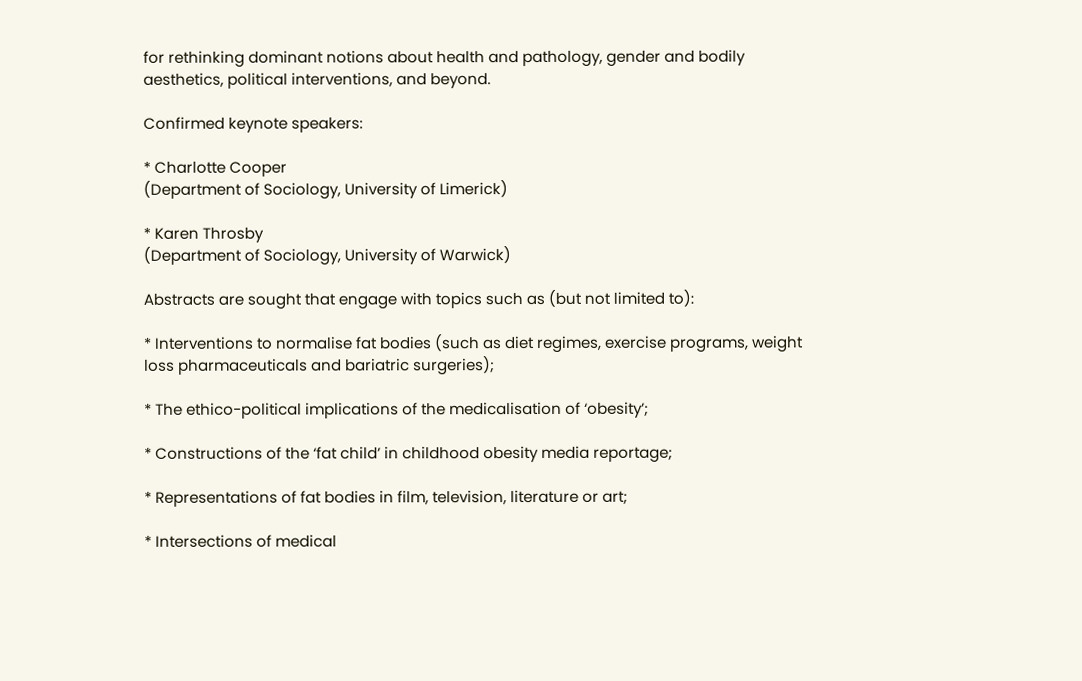for rethinking dominant notions about health and pathology, gender and bodily aesthetics, political interventions, and beyond.

Confirmed keynote speakers:

* Charlotte Cooper
(Department of Sociology, University of Limerick)

* Karen Throsby
(Department of Sociology, University of Warwick)

Abstracts are sought that engage with topics such as (but not limited to):

* Interventions to normalise fat bodies (such as diet regimes, exercise programs, weight loss pharmaceuticals and bariatric surgeries);

* The ethico-political implications of the medicalisation of ‘obesity’;

* Constructions of the ‘fat child’ in childhood obesity media reportage;

* Representations of fat bodies in film, television, literature or art;

* Intersections of medical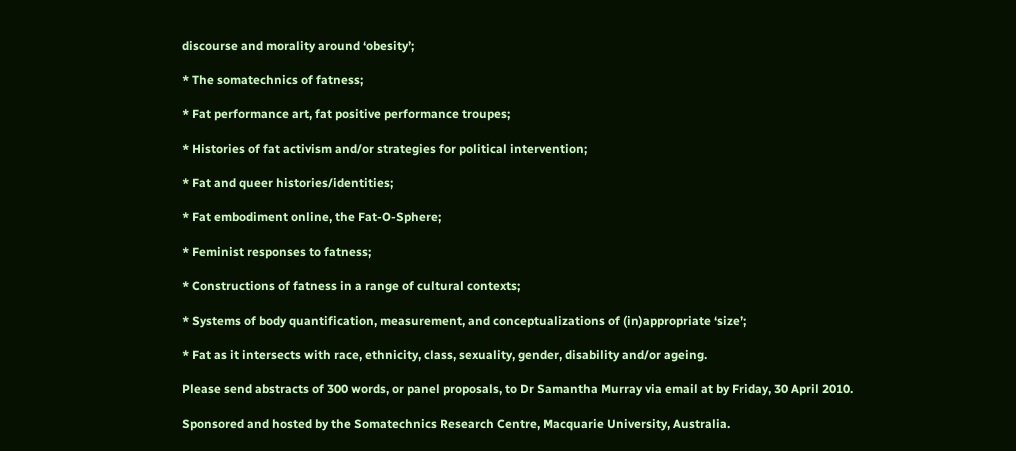discourse and morality around ‘obesity’;

* The somatechnics of fatness;

* Fat performance art, fat positive performance troupes;

* Histories of fat activism and/or strategies for political intervention;

* Fat and queer histories/identities;

* Fat embodiment online, the Fat-O-Sphere;

* Feminist responses to fatness;

* Constructions of fatness in a range of cultural contexts;

* Systems of body quantification, measurement, and conceptualizations of (in)appropriate ‘size’;

* Fat as it intersects with race, ethnicity, class, sexuality, gender, disability and/or ageing.

Please send abstracts of 300 words, or panel proposals, to Dr Samantha Murray via email at by Friday, 30 April 2010.

Sponsored and hosted by the Somatechnics Research Centre, Macquarie University, Australia.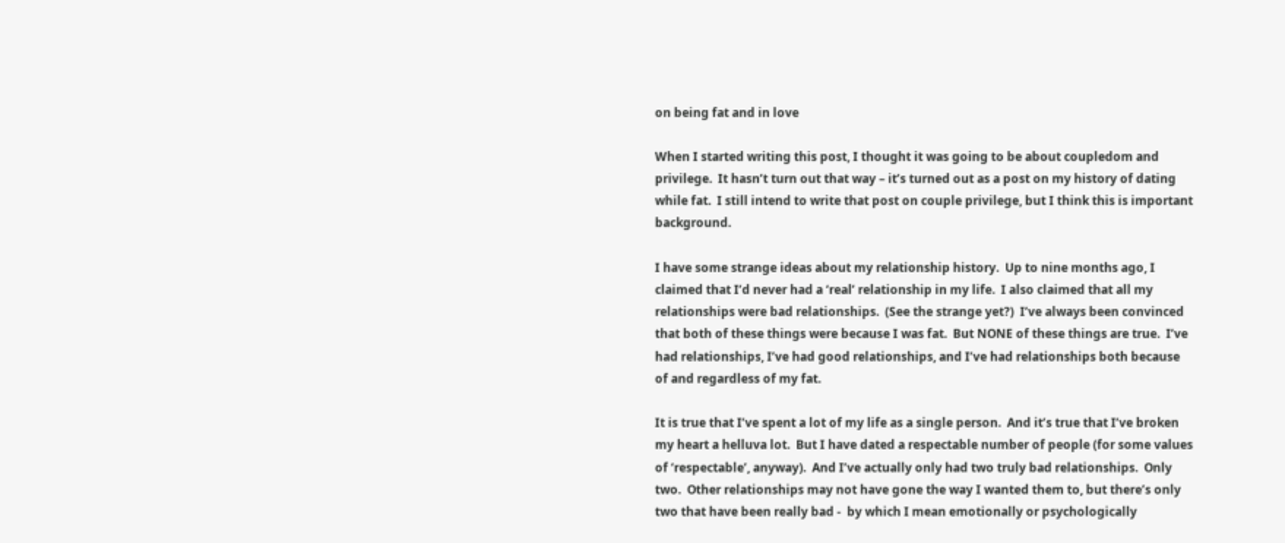on being fat and in love

When I started writing this post, I thought it was going to be about coupledom and privilege.  It hasn’t turn out that way – it’s turned out as a post on my history of dating while fat.  I still intend to write that post on couple privilege, but I think this is important background.

I have some strange ideas about my relationship history.  Up to nine months ago, I claimed that I’d never had a ‘real’ relationship in my life.  I also claimed that all my relationships were bad relationships.  (See the strange yet?)  I’ve always been convinced that both of these things were because I was fat.  But NONE of these things are true.  I’ve had relationships, I’ve had good relationships, and I’ve had relationships both because of and regardless of my fat.

It is true that I’ve spent a lot of my life as a single person.  And it’s true that I’ve broken my heart a helluva lot.  But I have dated a respectable number of people (for some values of ‘respectable’, anyway).  And I’ve actually only had two truly bad relationships.  Only two.  Other relationships may not have gone the way I wanted them to, but there’s only two that have been really bad -  by which I mean emotionally or psychologically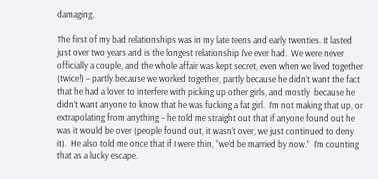damaging.

The first of my bad relationships was in my late teens and early twenties. It lasted just over two years and is the longest relationship I’ve ever had.  We were never officially a couple, and the whole affair was kept secret, even when we lived together (twice!) – partly because we worked together, partly because he didn’t want the fact that he had a lover to interfere with picking up other girls, and mostly  because he didn’t want anyone to know that he was fucking a fat girl.  I’m not making that up, or extrapolating from anything – he told me straight out that if anyone found out he was it would be over (people found out, it wasn’t over, we just continued to deny it).  He also told me once that if I were thin, “we’d be married by now.”  I’m counting that as a lucky escape.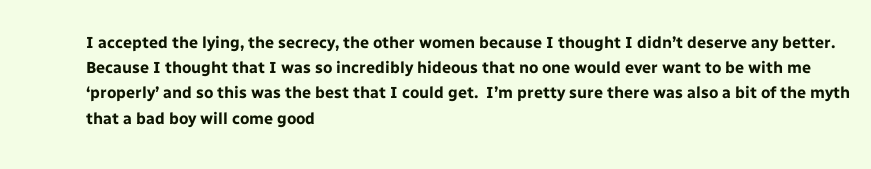I accepted the lying, the secrecy, the other women because I thought I didn’t deserve any better.  Because I thought that I was so incredibly hideous that no one would ever want to be with me ‘properly’ and so this was the best that I could get.  I’m pretty sure there was also a bit of the myth that a bad boy will come good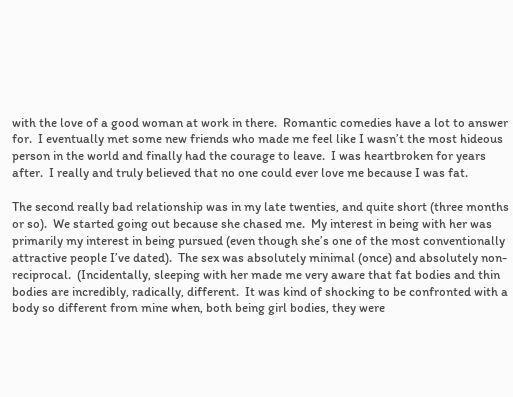with the love of a good woman at work in there.  Romantic comedies have a lot to answer for.  I eventually met some new friends who made me feel like I wasn’t the most hideous person in the world and finally had the courage to leave.  I was heartbroken for years after.  I really and truly believed that no one could ever love me because I was fat.

The second really bad relationship was in my late twenties, and quite short (three months or so).  We started going out because she chased me.  My interest in being with her was primarily my interest in being pursued (even though she’s one of the most conventionally attractive people I’ve dated).  The sex was absolutely minimal (once) and absolutely non-reciprocal.  (Incidentally, sleeping with her made me very aware that fat bodies and thin bodies are incredibly, radically, different.  It was kind of shocking to be confronted with a body so different from mine when, both being girl bodies, they were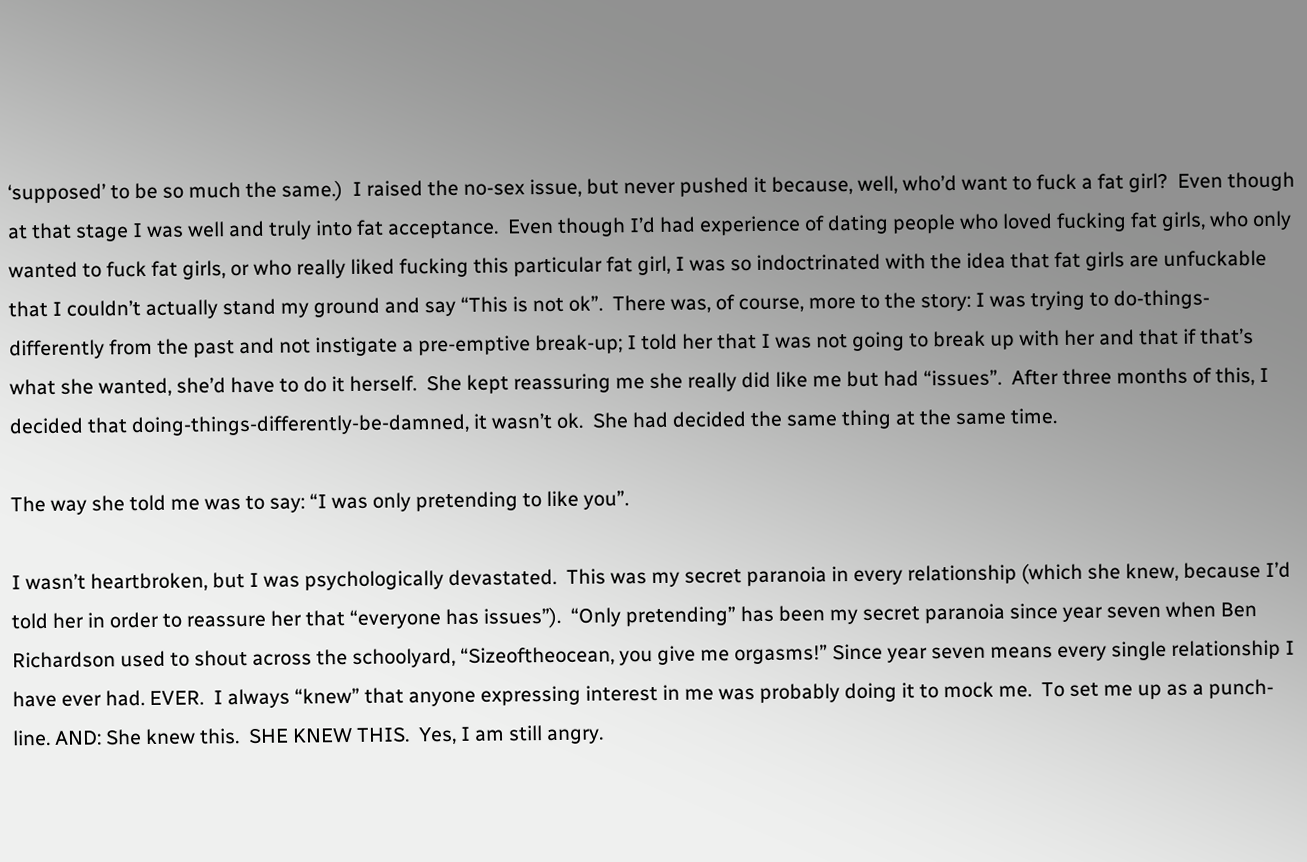‘supposed’ to be so much the same.)  I raised the no-sex issue, but never pushed it because, well, who’d want to fuck a fat girl?  Even though at that stage I was well and truly into fat acceptance.  Even though I’d had experience of dating people who loved fucking fat girls, who only wanted to fuck fat girls, or who really liked fucking this particular fat girl, I was so indoctrinated with the idea that fat girls are unfuckable that I couldn’t actually stand my ground and say “This is not ok”.  There was, of course, more to the story: I was trying to do-things-differently from the past and not instigate a pre-emptive break-up; I told her that I was not going to break up with her and that if that’s what she wanted, she’d have to do it herself.  She kept reassuring me she really did like me but had “issues”.  After three months of this, I decided that doing-things-differently-be-damned, it wasn’t ok.  She had decided the same thing at the same time.

The way she told me was to say: “I was only pretending to like you”.

I wasn’t heartbroken, but I was psychologically devastated.  This was my secret paranoia in every relationship (which she knew, because I’d told her in order to reassure her that “everyone has issues”).  “Only pretending” has been my secret paranoia since year seven when Ben Richardson used to shout across the schoolyard, “Sizeoftheocean, you give me orgasms!” Since year seven means every single relationship I have ever had. EVER.  I always “knew” that anyone expressing interest in me was probably doing it to mock me.  To set me up as a punch-line. AND: She knew this.  SHE KNEW THIS.  Yes, I am still angry.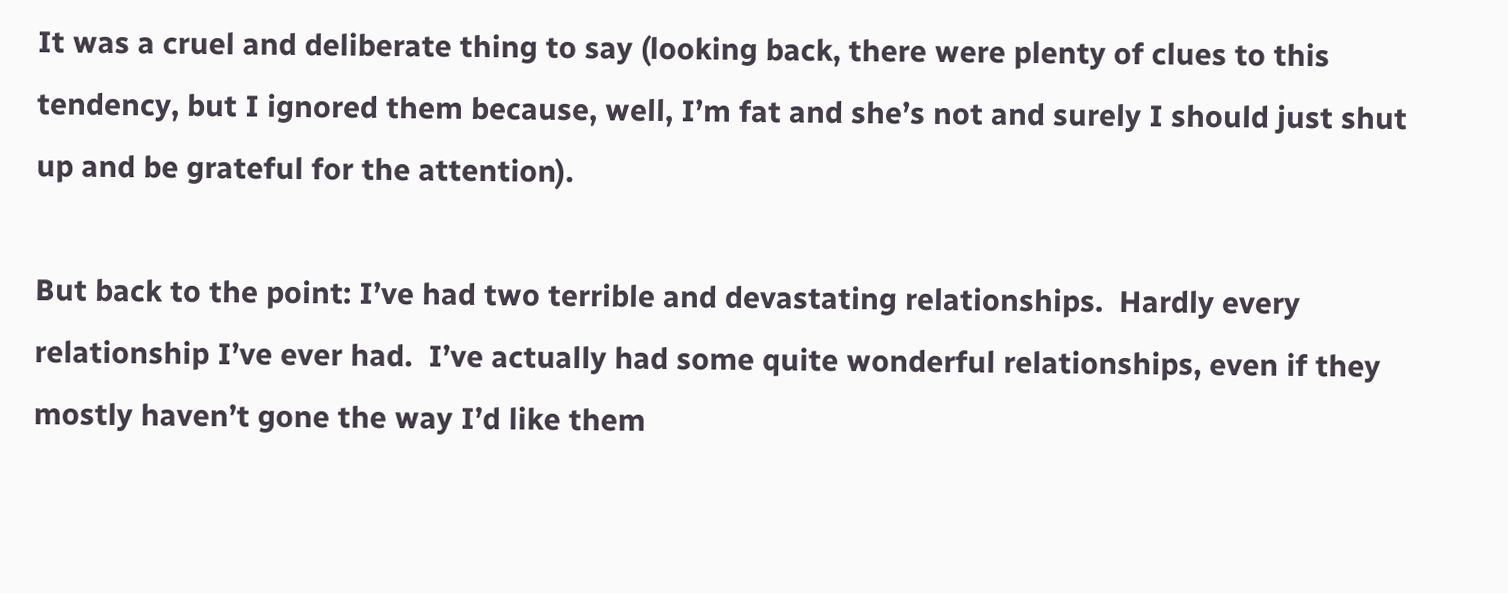It was a cruel and deliberate thing to say (looking back, there were plenty of clues to this tendency, but I ignored them because, well, I’m fat and she’s not and surely I should just shut up and be grateful for the attention).

But back to the point: I’ve had two terrible and devastating relationships.  Hardly every relationship I’ve ever had.  I’ve actually had some quite wonderful relationships, even if they mostly haven’t gone the way I’d like them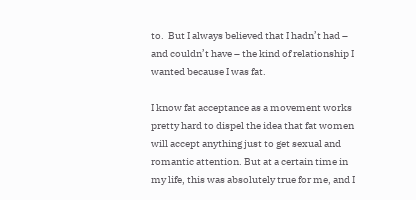to.  But I always believed that I hadn’t had – and couldn’t have – the kind of relationship I wanted because I was fat.

I know fat acceptance as a movement works pretty hard to dispel the idea that fat women will accept anything just to get sexual and romantic attention. But at a certain time in my life, this was absolutely true for me, and I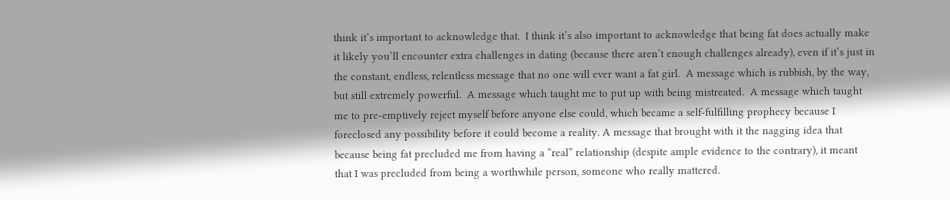think it’s important to acknowledge that.  I think it’s also important to acknowledge that being fat does actually make it likely you’ll encounter extra challenges in dating (because there aren’t enough challenges already), even if it’s just in the constant, endless, relentless message that no one will ever want a fat girl.  A message which is rubbish, by the way, but still extremely powerful.  A message which taught me to put up with being mistreated.  A message which taught me to pre-emptively reject myself before anyone else could, which became a self-fulfilling prophecy because I foreclosed any possibility before it could become a reality. A message that brought with it the nagging idea that because being fat precluded me from having a “real” relationship (despite ample evidence to the contrary), it meant that I was precluded from being a worthwhile person, someone who really mattered.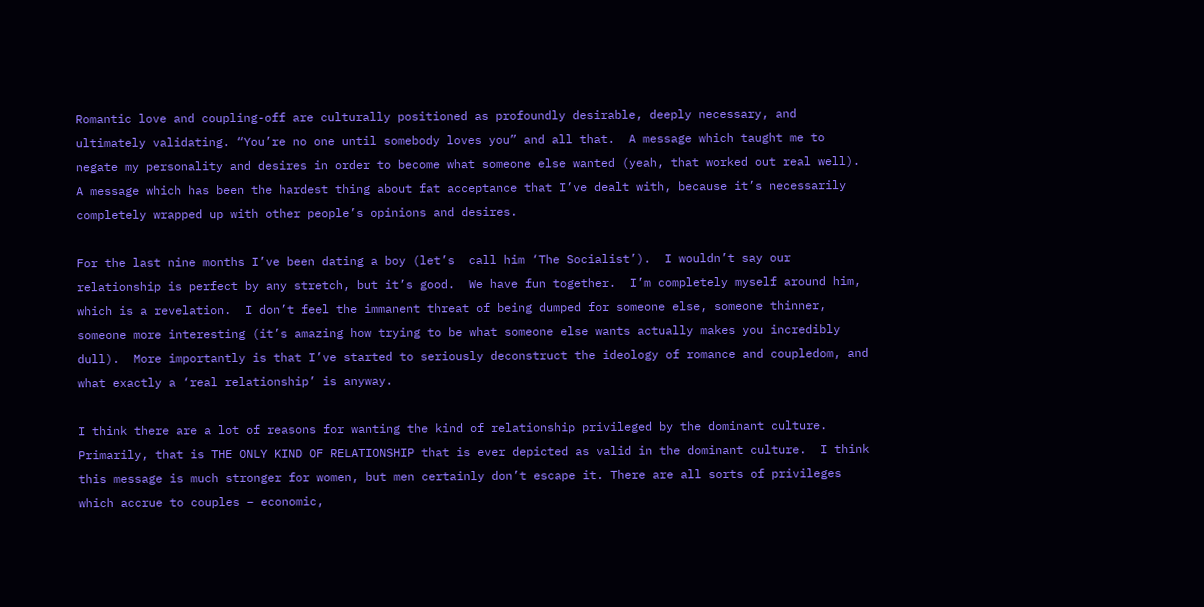Romantic love and coupling-off are culturally positioned as profoundly desirable, deeply necessary, and ultimately validating. “You’re no one until somebody loves you” and all that.  A message which taught me to negate my personality and desires in order to become what someone else wanted (yeah, that worked out real well).  A message which has been the hardest thing about fat acceptance that I’ve dealt with, because it’s necessarily completely wrapped up with other people’s opinions and desires.

For the last nine months I’ve been dating a boy (let’s  call him ‘The Socialist’).  I wouldn’t say our relationship is perfect by any stretch, but it’s good.  We have fun together.  I’m completely myself around him, which is a revelation.  I don’t feel the immanent threat of being dumped for someone else, someone thinner, someone more interesting (it’s amazing how trying to be what someone else wants actually makes you incredibly dull).  More importantly is that I’ve started to seriously deconstruct the ideology of romance and coupledom, and what exactly a ‘real relationship’ is anyway.

I think there are a lot of reasons for wanting the kind of relationship privileged by the dominant culture. Primarily, that is THE ONLY KIND OF RELATIONSHIP that is ever depicted as valid in the dominant culture.  I think this message is much stronger for women, but men certainly don’t escape it. There are all sorts of privileges which accrue to couples – economic,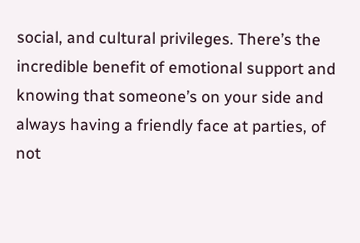social, and cultural privileges. There’s the incredible benefit of emotional support and knowing that someone’s on your side and always having a friendly face at parties, of not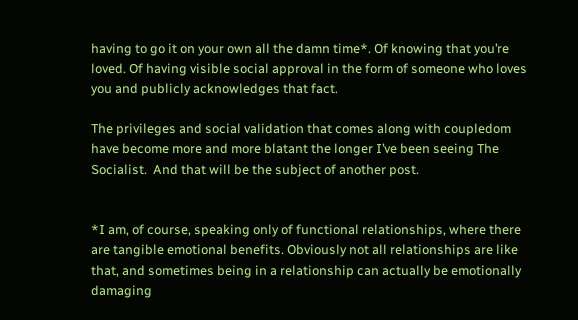having to go it on your own all the damn time*. Of knowing that you’re loved. Of having visible social approval in the form of someone who loves you and publicly acknowledges that fact.

The privileges and social validation that comes along with coupledom have become more and more blatant the longer I’ve been seeing The Socialist.  And that will be the subject of another post.


*I am, of course, speaking only of functional relationships, where there are tangible emotional benefits. Obviously not all relationships are like that, and sometimes being in a relationship can actually be emotionally damaging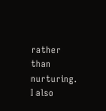rather than nurturing. I also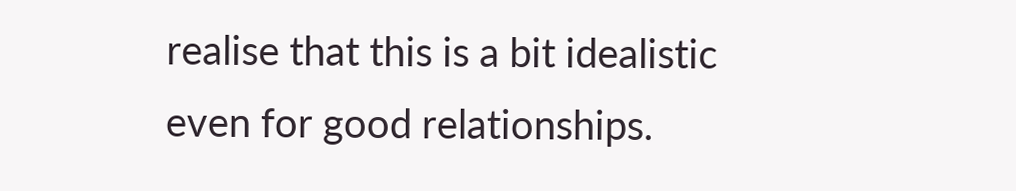realise that this is a bit idealistic even for good relationships.